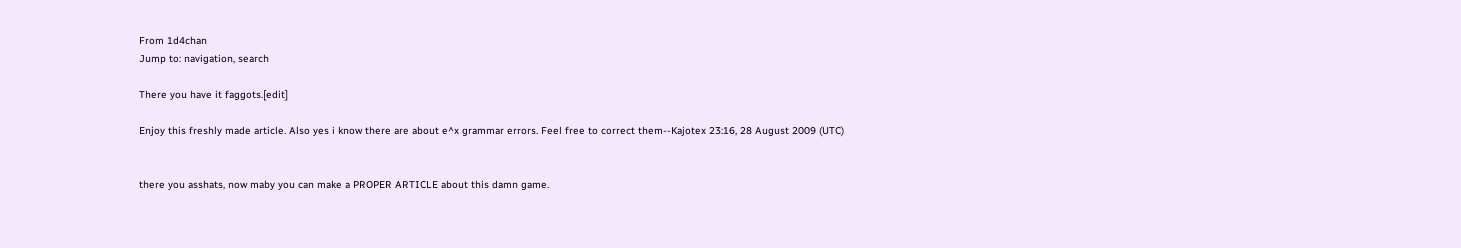From 1d4chan
Jump to: navigation, search

There you have it faggots.[edit]

Enjoy this freshly made article. Also yes i know there are about e^x grammar errors. Feel free to correct them--Kajotex 23:16, 28 August 2009 (UTC)


there you asshats, now maby you can make a PROPER ARTICLE about this damn game.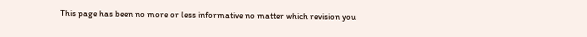This page has been no more or less informative no matter which revision you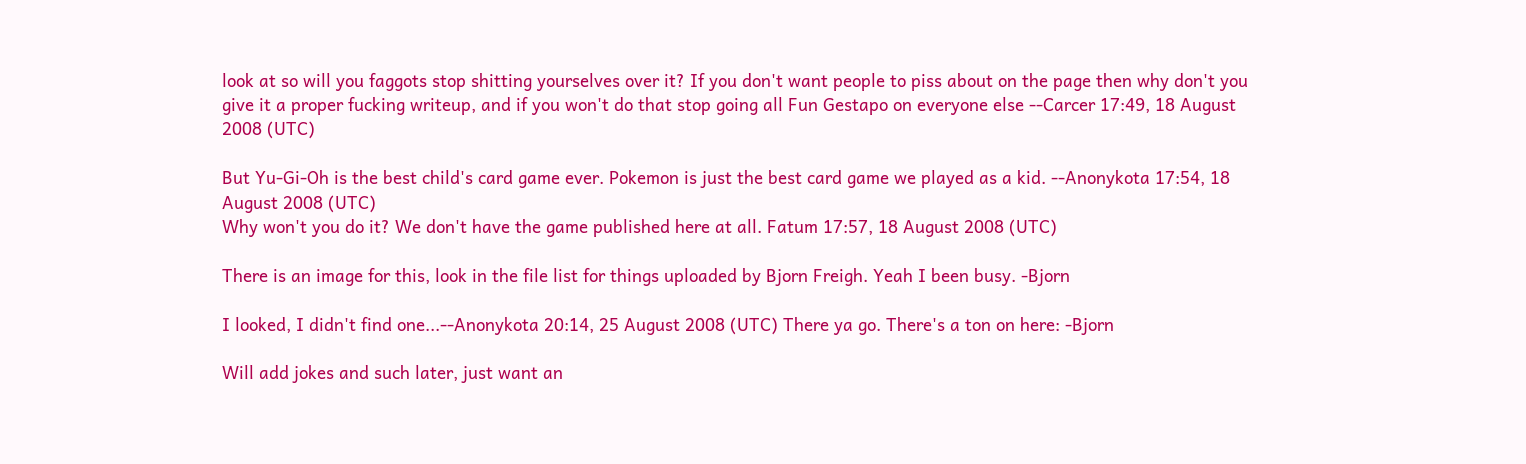look at so will you faggots stop shitting yourselves over it? If you don't want people to piss about on the page then why don't you give it a proper fucking writeup, and if you won't do that stop going all Fun Gestapo on everyone else --Carcer 17:49, 18 August 2008 (UTC)

But Yu-Gi-Oh is the best child's card game ever. Pokemon is just the best card game we played as a kid. --Anonykota 17:54, 18 August 2008 (UTC)
Why won't you do it? We don't have the game published here at all. Fatum 17:57, 18 August 2008 (UTC)

There is an image for this, look in the file list for things uploaded by Bjorn Freigh. Yeah I been busy. -Bjorn

I looked, I didn't find one...--Anonykota 20:14, 25 August 2008 (UTC) There ya go. There's a ton on here: -Bjorn

Will add jokes and such later, just want an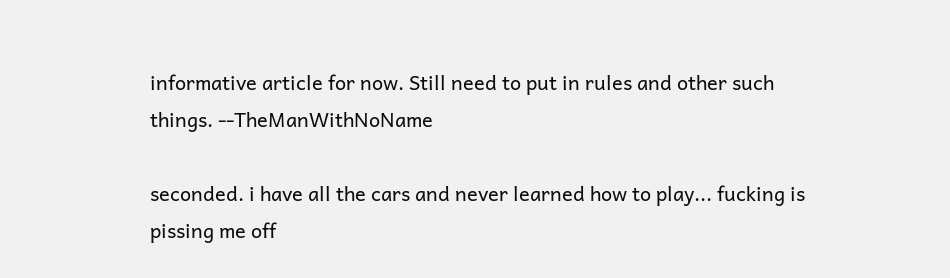informative article for now. Still need to put in rules and other such things. --TheManWithNoName

seconded. i have all the cars and never learned how to play... fucking is pissing me off